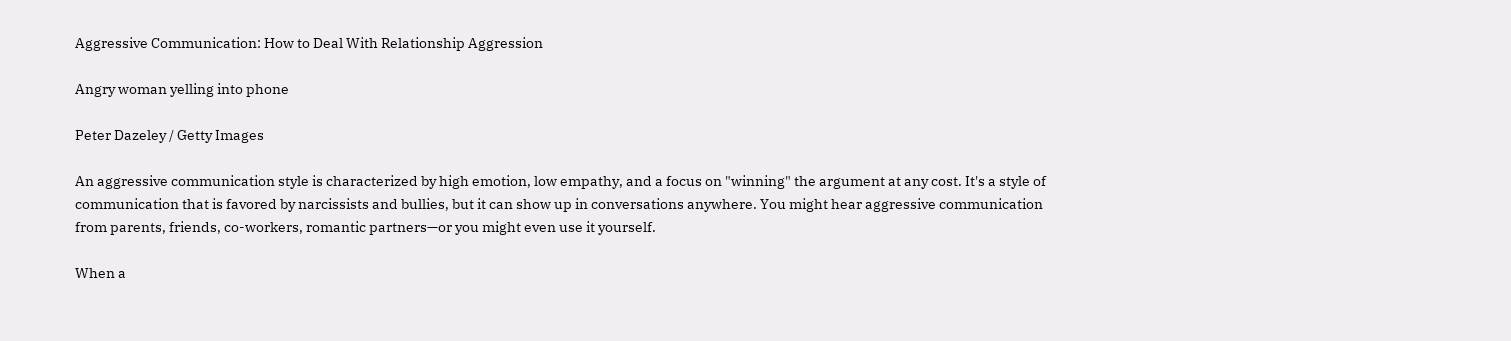Aggressive Communication: How to Deal With Relationship Aggression

Angry woman yelling into phone

Peter Dazeley / Getty Images

An aggressive communication style is characterized by high emotion, low empathy, and a focus on "winning" the argument at any cost. It's a style of communication that is favored by narcissists and bullies, but it can show up in conversations anywhere. You might hear aggressive communication from parents, friends, co-workers, romantic partners—or you might even use it yourself.

When a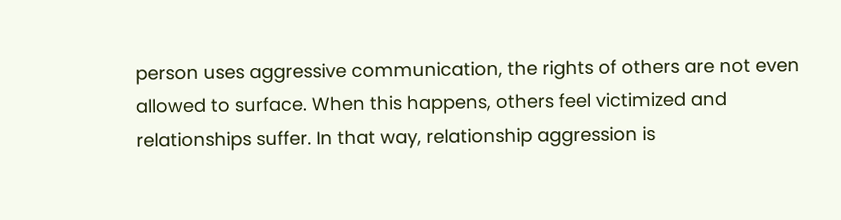person uses aggressive communication, the rights of others are not even allowed to surface. When this happens, others feel victimized and relationships suffer. In that way, relationship aggression is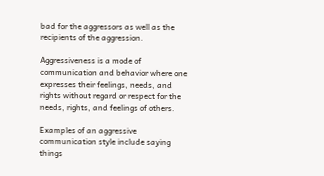bad for the aggressors as well as the recipients of the aggression.

Aggressiveness is a mode of communication and behavior where one expresses their feelings, needs, and rights without regard or respect for the needs, rights, and feelings of others.

Examples of an aggressive communication style include saying things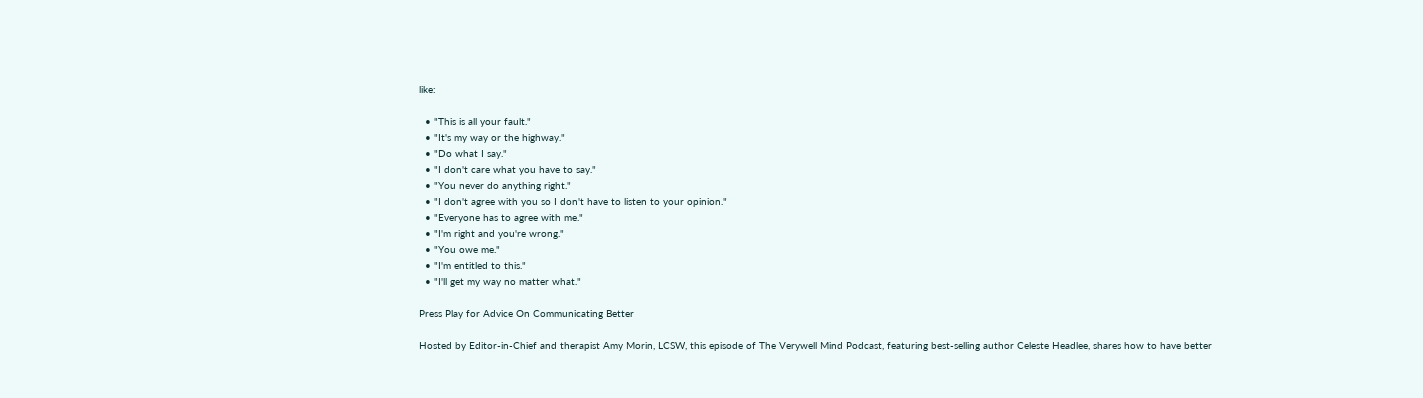like:

  • "This is all your fault."
  • "It's my way or the highway."
  • "Do what I say."
  • "I don't care what you have to say."
  • "You never do anything right."
  • "I don't agree with you so I don't have to listen to your opinion."
  • "Everyone has to agree with me."
  • "I'm right and you're wrong."
  • "You owe me."
  • "I'm entitled to this."
  • "I'll get my way no matter what."

Press Play for Advice On Communicating Better

Hosted by Editor-in-Chief and therapist Amy Morin, LCSW, this episode of The Verywell Mind Podcast, featuring best-selling author Celeste Headlee, shares how to have better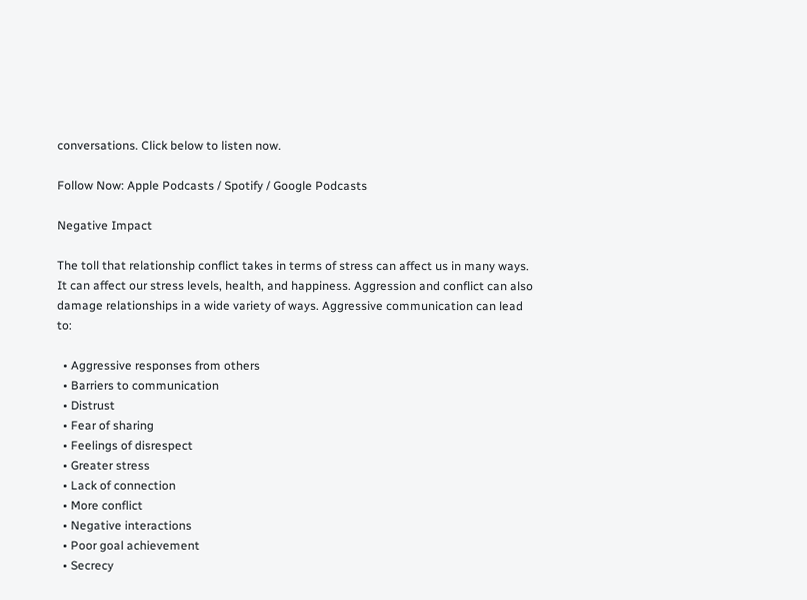conversations. Click below to listen now.

Follow Now: Apple Podcasts / Spotify / Google Podcasts

Negative Impact

The toll that relationship conflict takes in terms of stress can affect us in many ways. It can affect our stress levels, health, and happiness. Aggression and conflict can also damage relationships in a wide variety of ways. Aggressive communication can lead to:

  • Aggressive responses from others
  • Barriers to communication
  • Distrust
  • Fear of sharing
  • Feelings of disrespect
  • Greater stress
  • Lack of connection
  • More conflict
  • Negative interactions
  • Poor goal achievement
  • Secrecy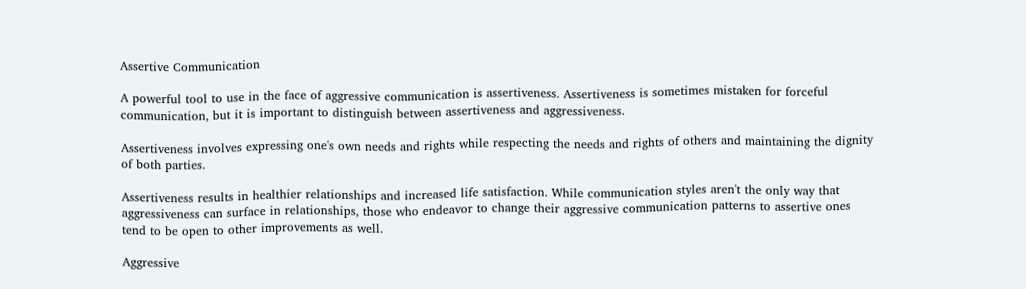Assertive Communication

A powerful tool to use in the face of aggressive communication is assertiveness. Assertiveness is sometimes mistaken for forceful communication, but it is important to distinguish between assertiveness and aggressiveness.

Assertiveness involves expressing one's own needs and rights while respecting the needs and rights of others and maintaining the dignity of both parties.

Assertiveness results in healthier relationships and increased life satisfaction. While communication styles aren't the only way that aggressiveness can surface in relationships, those who endeavor to change their aggressive communication patterns to assertive ones tend to be open to other improvements as well.

Aggressive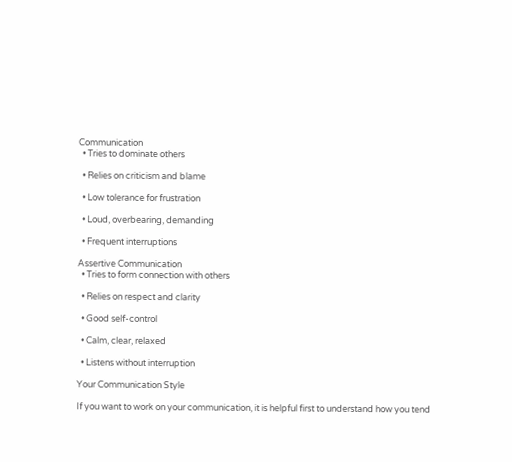Communication
  • Tries to dominate others

  • Relies on criticism and blame

  • Low tolerance for frustration

  • Loud, overbearing, demanding

  • Frequent interruptions

Assertive Communication
  • Tries to form connection with others

  • Relies on respect and clarity

  • Good self-control

  • Calm, clear, relaxed

  • Listens without interruption

Your Communication Style

If you want to work on your communication, it is helpful first to understand how you tend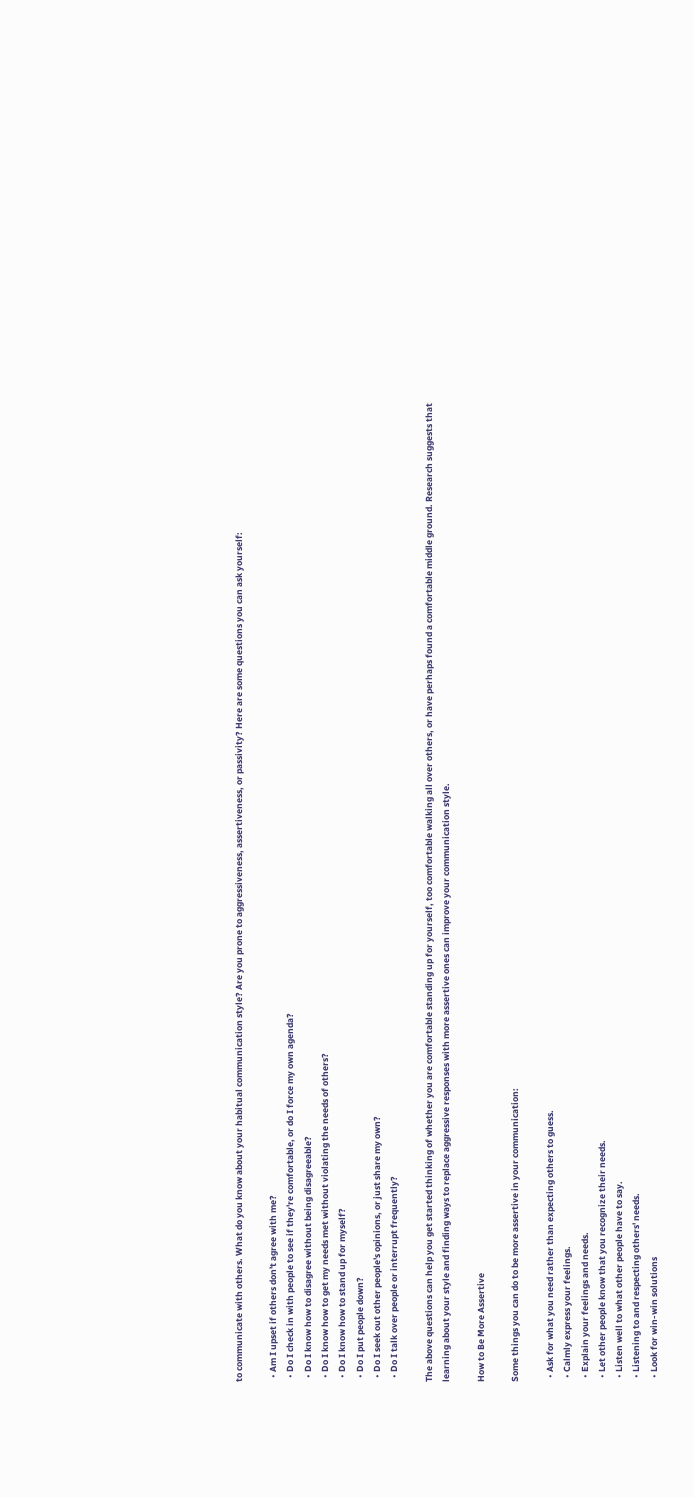to communicate with others. What do you know about your habitual communication style? Are you prone to aggressiveness, assertiveness, or passivity? Here are some questions you can ask yourself:

  • Am I upset if others don't agree with me?
  • Do I check in with people to see if they're comfortable, or do I force my own agenda?
  • Do I know how to disagree without being disagreeable?
  • Do I know how to get my needs met without violating the needs of others?
  • Do I know how to stand up for myself?
  • Do I put people down?
  • Do I seek out other people's opinions, or just share my own?
  • Do I talk over people or interrupt frequently?

The above questions can help you get started thinking of whether you are comfortable standing up for yourself, too comfortable walking all over others, or have perhaps found a comfortable middle ground. Research suggests that learning about your style and finding ways to replace aggressive responses with more assertive ones can improve your communication style.

How to Be More Assertive

Some things you can do to be more assertive in your communication:

  • Ask for what you need rather than expecting others to guess.
  • Calmly express your feelings.
  • Explain your feelings and needs.
  • Let other people know that you recognize their needs.
  • Listen well to what other people have to say.
  • Listening to and respecting others' needs.
  • Look for win-win solutions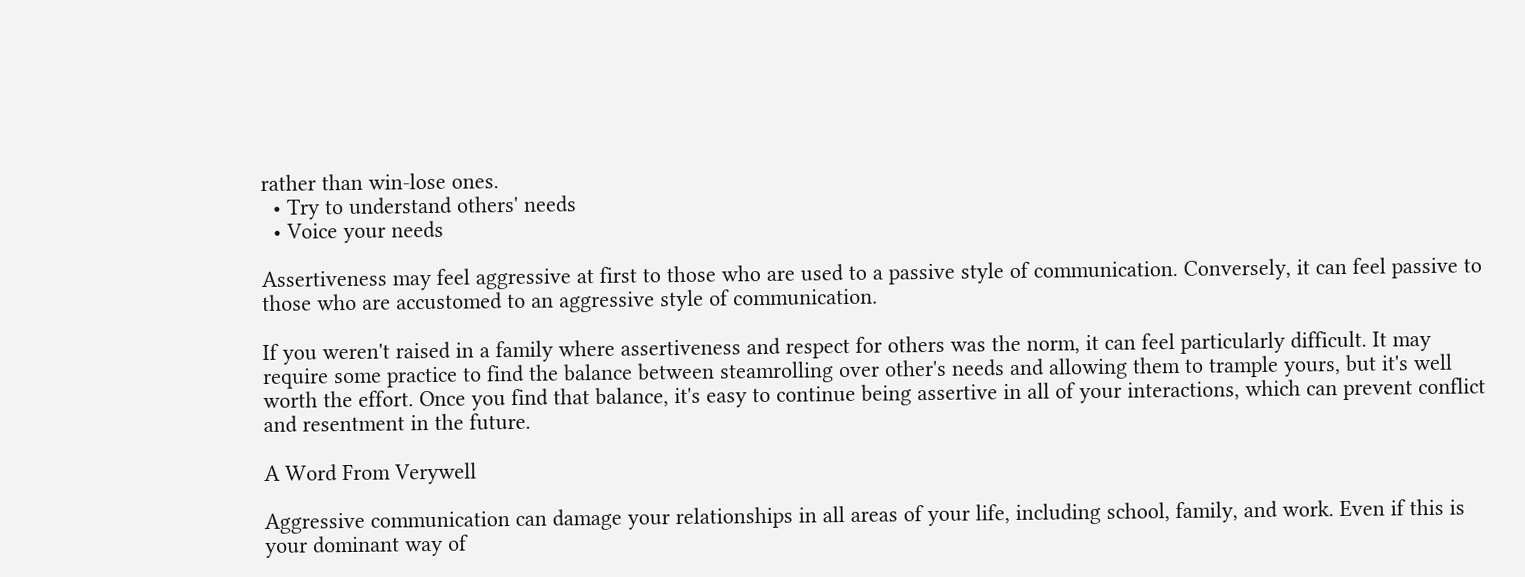rather than win-lose ones.
  • Try to understand others' needs
  • Voice your needs

Assertiveness may feel aggressive at first to those who are used to a passive style of communication. Conversely, it can feel passive to those who are accustomed to an aggressive style of communication.

If you weren't raised in a family where assertiveness and respect for others was the norm, it can feel particularly difficult. It may require some practice to find the balance between steamrolling over other's needs and allowing them to trample yours, but it's well worth the effort. Once you find that balance, it's easy to continue being assertive in all of your interactions, which can prevent conflict and resentment in the future.

A Word From Verywell

Aggressive communication can damage your relationships in all areas of your life, including school, family, and work. Even if this is your dominant way of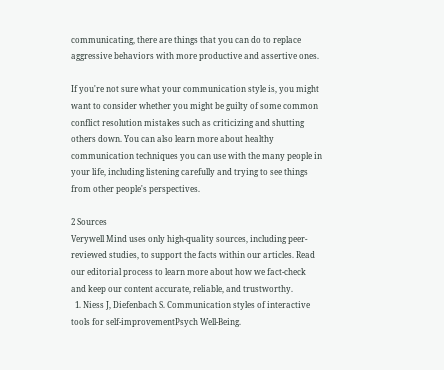communicating, there are things that you can do to replace aggressive behaviors with more productive and assertive ones.

If you're not sure what your communication style is, you might want to consider whether you might be guilty of some common conflict resolution mistakes such as criticizing and shutting others down. You can also learn more about healthy communication techniques you can use with the many people in your life, including listening carefully and trying to see things from other people's perspectives.

2 Sources
Verywell Mind uses only high-quality sources, including peer-reviewed studies, to support the facts within our articles. Read our editorial process to learn more about how we fact-check and keep our content accurate, reliable, and trustworthy.
  1. Niess J, Diefenbach S. Communication styles of interactive tools for self-improvementPsych Well-Being.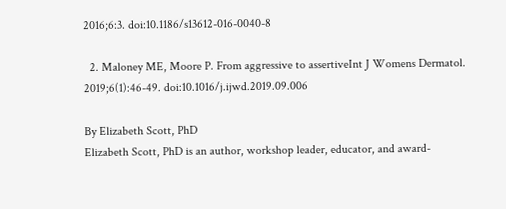2016;6:3. doi:10.1186/s13612-016-0040-8

  2. Maloney ME, Moore P. From aggressive to assertiveInt J Womens Dermatol. 2019;6(1):46-49. doi:10.1016/j.ijwd.2019.09.006

By Elizabeth Scott, PhD
Elizabeth Scott, PhD is an author, workshop leader, educator, and award-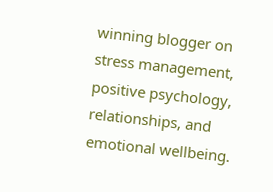winning blogger on stress management, positive psychology, relationships, and emotional wellbeing.